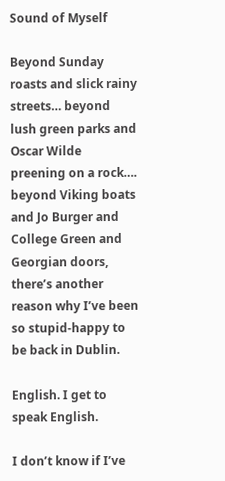Sound of Myself

Beyond Sunday roasts and slick rainy streets… beyond lush green parks and Oscar Wilde preening on a rock…. beyond Viking boats and Jo Burger and College Green and Georgian doors, there’s another reason why I’ve been so stupid-happy to be back in Dublin.

English. I get to speak English.

I don’t know if I’ve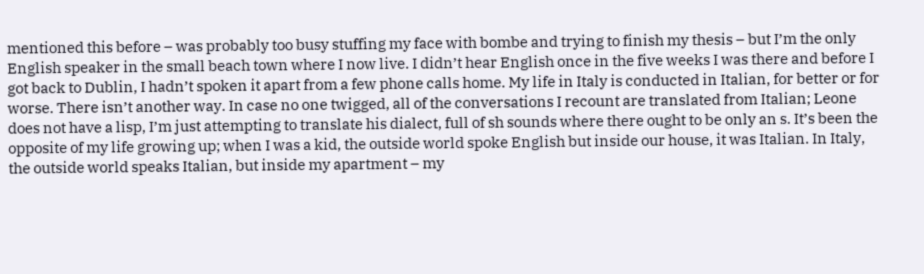mentioned this before – was probably too busy stuffing my face with bombe and trying to finish my thesis – but I’m the only English speaker in the small beach town where I now live. I didn’t hear English once in the five weeks I was there and before I got back to Dublin, I hadn’t spoken it apart from a few phone calls home. My life in Italy is conducted in Italian, for better or for worse. There isn’t another way. In case no one twigged, all of the conversations I recount are translated from Italian; Leone does not have a lisp, I’m just attempting to translate his dialect, full of sh sounds where there ought to be only an s. It’s been the opposite of my life growing up; when I was a kid, the outside world spoke English but inside our house, it was Italian. In Italy, the outside world speaks Italian, but inside my apartment – my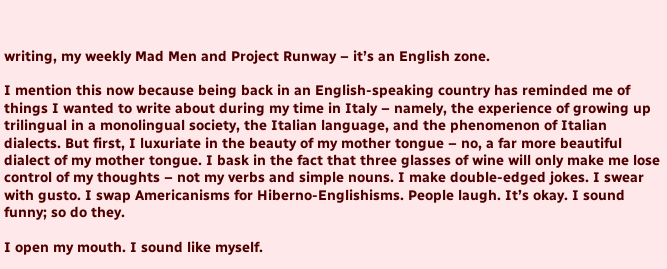writing, my weekly Mad Men and Project Runway – it’s an English zone.

I mention this now because being back in an English-speaking country has reminded me of things I wanted to write about during my time in Italy – namely, the experience of growing up trilingual in a monolingual society, the Italian language, and the phenomenon of Italian dialects. But first, I luxuriate in the beauty of my mother tongue – no, a far more beautiful dialect of my mother tongue. I bask in the fact that three glasses of wine will only make me lose control of my thoughts – not my verbs and simple nouns. I make double-edged jokes. I swear with gusto. I swap Americanisms for Hiberno-Englishisms. People laugh. It’s okay. I sound funny; so do they.

I open my mouth. I sound like myself.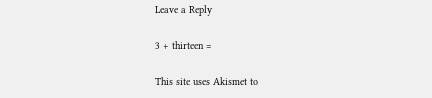Leave a Reply

3 + thirteen =

This site uses Akismet to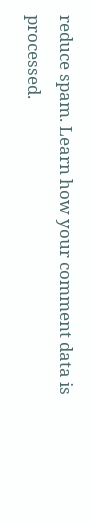reduce spam. Learn how your comment data is processed.